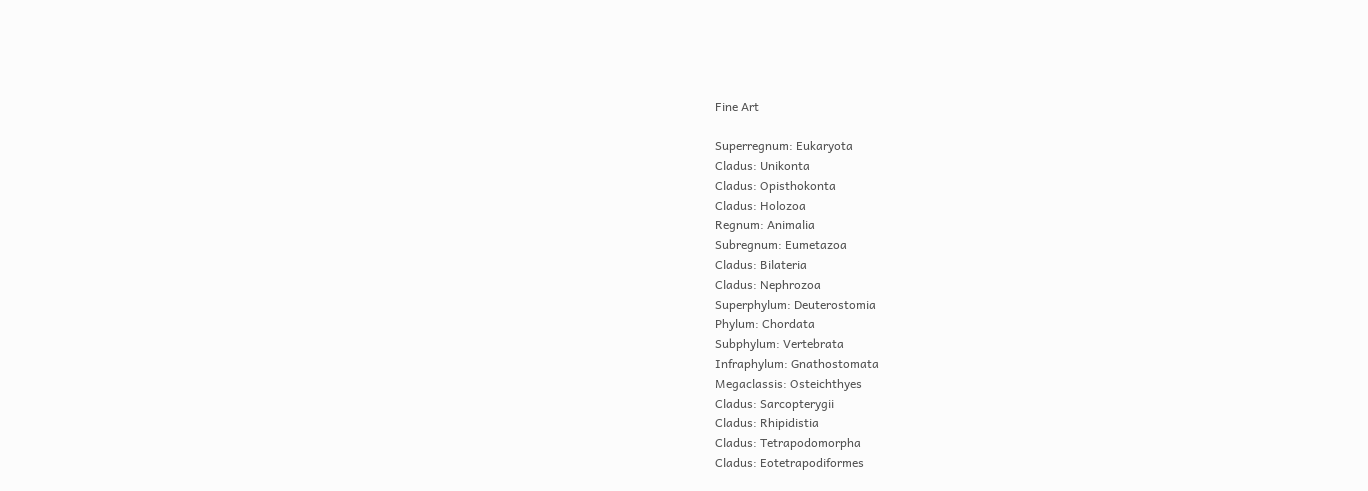Fine Art

Superregnum: Eukaryota
Cladus: Unikonta
Cladus: Opisthokonta
Cladus: Holozoa
Regnum: Animalia
Subregnum: Eumetazoa
Cladus: Bilateria
Cladus: Nephrozoa
Superphylum: Deuterostomia
Phylum: Chordata
Subphylum: Vertebrata
Infraphylum: Gnathostomata
Megaclassis: Osteichthyes
Cladus: Sarcopterygii
Cladus: Rhipidistia
Cladus: Tetrapodomorpha
Cladus: Eotetrapodiformes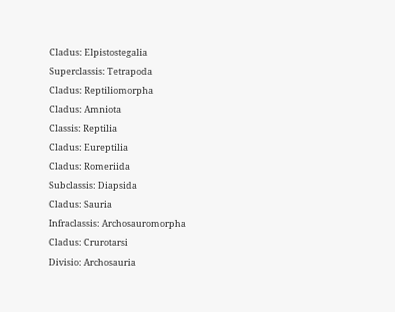Cladus: Elpistostegalia
Superclassis: Tetrapoda
Cladus: Reptiliomorpha
Cladus: Amniota
Classis: Reptilia
Cladus: Eureptilia
Cladus: Romeriida
Subclassis: Diapsida
Cladus: Sauria
Infraclassis: Archosauromorpha
Cladus: Crurotarsi
Divisio: Archosauria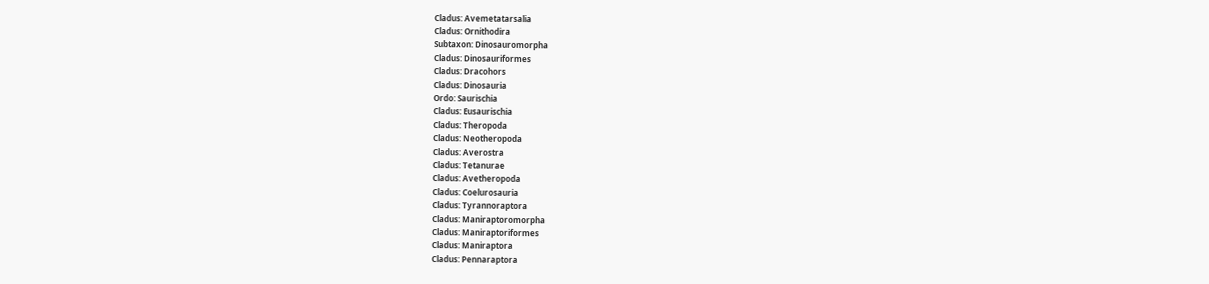Cladus: Avemetatarsalia
Cladus: Ornithodira
Subtaxon: Dinosauromorpha
Cladus: Dinosauriformes
Cladus: Dracohors
Cladus: Dinosauria
Ordo: Saurischia
Cladus: Eusaurischia
Cladus: Theropoda
Cladus: Neotheropoda
Cladus: Averostra
Cladus: Tetanurae
Cladus: Avetheropoda
Cladus: Coelurosauria
Cladus: Tyrannoraptora
Cladus: Maniraptoromorpha
Cladus: Maniraptoriformes
Cladus: Maniraptora
Cladus: Pennaraptora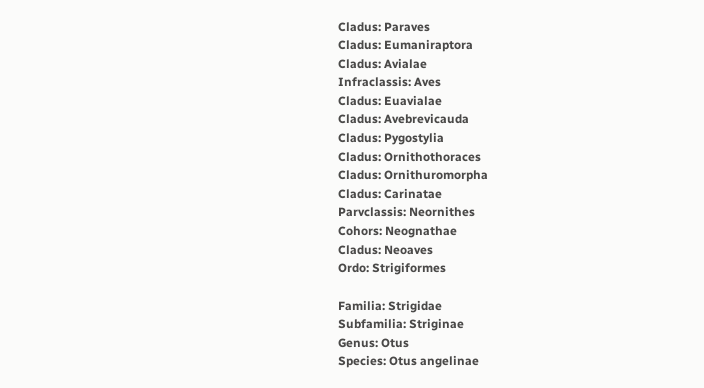Cladus: Paraves
Cladus: Eumaniraptora
Cladus: Avialae
Infraclassis: Aves
Cladus: Euavialae
Cladus: Avebrevicauda
Cladus: Pygostylia
Cladus: Ornithothoraces
Cladus: Ornithuromorpha
Cladus: Carinatae
Parvclassis: Neornithes
Cohors: Neognathae
Cladus: Neoaves
Ordo: Strigiformes

Familia: Strigidae
Subfamilia: Striginae
Genus: Otus
Species: Otus angelinae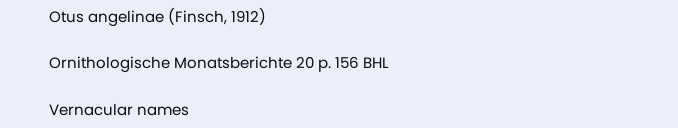Otus angelinae (Finsch, 1912)

Ornithologische Monatsberichte 20 p. 156 BHL

Vernacular names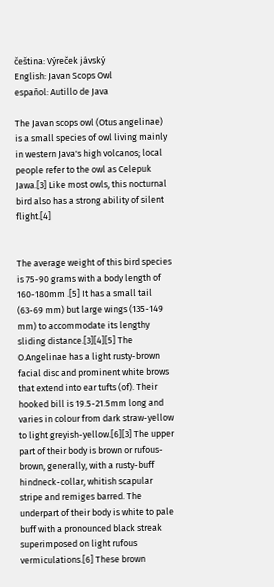čeština: Výreček jávský
English: Javan Scops Owl
español: Autillo de Java

The Javan scops owl (Otus angelinae) is a small species of owl living mainly in western Java's high volcanos; local people refer to the owl as Celepuk Jawa.[3] Like most owls, this nocturnal bird also has a strong ability of silent flight.[4]


The average weight of this bird species is 75-90 grams with a body length of 160-180mm .[5] It has a small tail (63-69 mm) but large wings (135-149 mm) to accommodate its lengthy sliding distance.[3][4][5] The O.Angelinae has a light rusty-brown facial disc and prominent white brows that extend into ear tufts (of). Their hooked bill is 19.5-21.5mm long and varies in colour from dark straw-yellow to light greyish-yellow.[6][3] The upper part of their body is brown or rufous-brown, generally, with a rusty-buff hindneck-collar, whitish scapular stripe and remiges barred. The underpart of their body is white to pale buff with a pronounced black streak superimposed on light rufous vermiculations.[6] These brown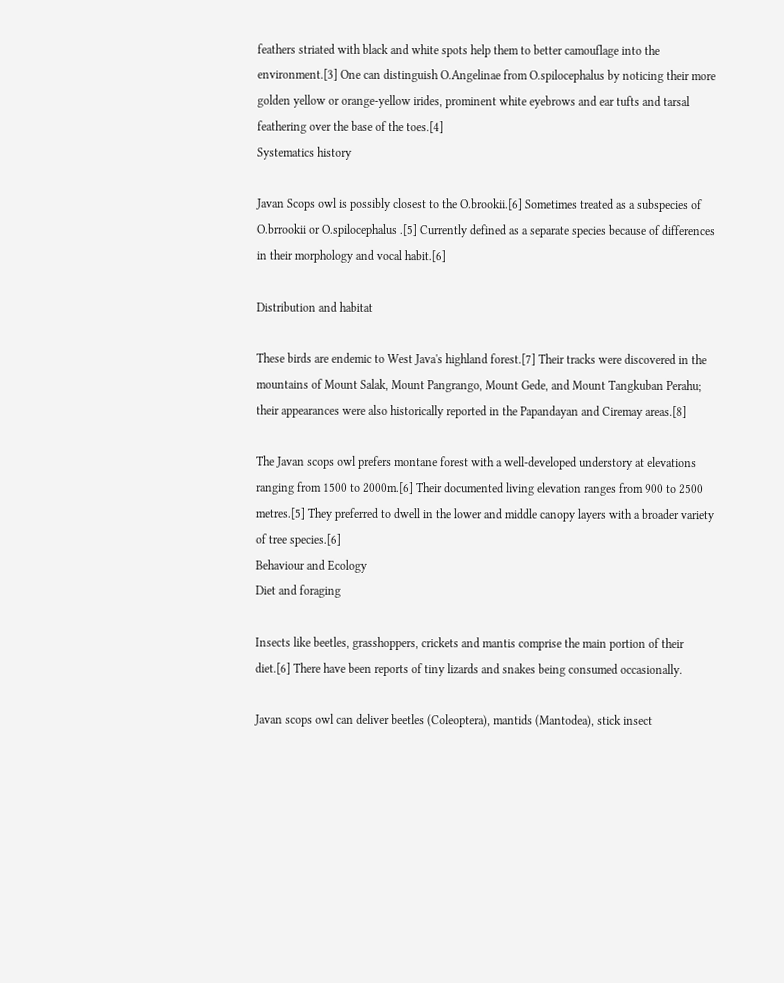feathers striated with black and white spots help them to better camouflage into the environment.[3] One can distinguish O.Angelinae from O.spilocephalus by noticing their more golden yellow or orange-yellow irides, prominent white eyebrows and ear tufts and tarsal feathering over the base of the toes.[4]
Systematics history

Javan Scops owl is possibly closest to the O.brookii.[6] Sometimes treated as a subspecies of O.brrookii or O.spilocephalus .[5] Currently defined as a separate species because of differences in their morphology and vocal habit.[6]

Distribution and habitat

These birds are endemic to West Java's highland forest.[7] Their tracks were discovered in the mountains of Mount Salak, Mount Pangrango, Mount Gede, and Mount Tangkuban Perahu; their appearances were also historically reported in the Papandayan and Ciremay areas.[8]

The Javan scops owl prefers montane forest with a well-developed understory at elevations ranging from 1500 to 2000m.[6] Their documented living elevation ranges from 900 to 2500 metres.[5] They preferred to dwell in the lower and middle canopy layers with a broader variety of tree species.[6]
Behaviour and Ecology
Diet and foraging

Insects like beetles, grasshoppers, crickets and mantis comprise the main portion of their diet.[6] There have been reports of tiny lizards and snakes being consumed occasionally.

Javan scops owl can deliver beetles (Coleoptera), mantids (Mantodea), stick insect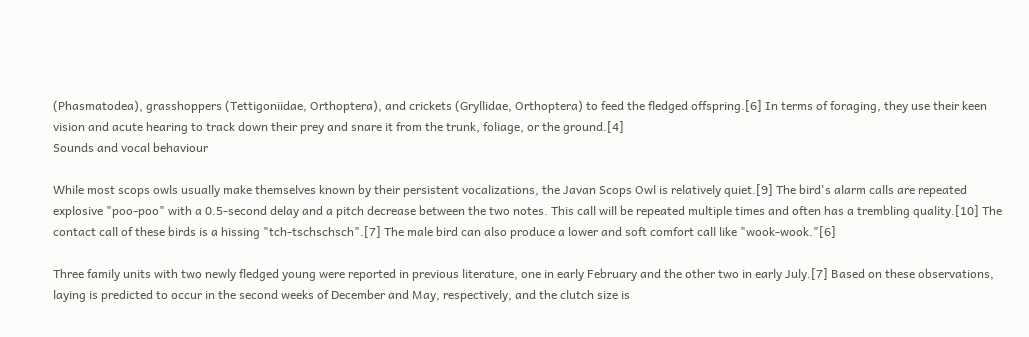(Phasmatodea), grasshoppers (Tettigoniidae, Orthoptera), and crickets (Gryllidae, Orthoptera) to feed the fledged offspring.[6] In terms of foraging, they use their keen vision and acute hearing to track down their prey and snare it from the trunk, foliage, or the ground.[4]
Sounds and vocal behaviour

While most scops owls usually make themselves known by their persistent vocalizations, the Javan Scops Owl is relatively quiet.[9] The bird's alarm calls are repeated explosive "poo-poo" with a 0.5-second delay and a pitch decrease between the two notes. This call will be repeated multiple times and often has a trembling quality.[10] The contact call of these birds is a hissing "tch-tschschsch".[7] The male bird can also produce a lower and soft comfort call like "wook-wook."[6]

Three family units with two newly fledged young were reported in previous literature, one in early February and the other two in early July.[7] Based on these observations, laying is predicted to occur in the second weeks of December and May, respectively, and the clutch size is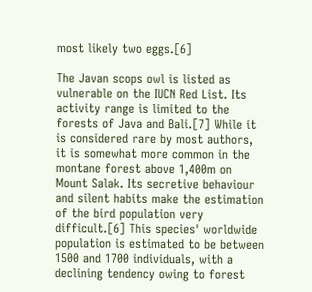most likely two eggs.[6]

The Javan scops owl is listed as vulnerable on the IUCN Red List. Its activity range is limited to the forests of Java and Bali.[7] While it is considered rare by most authors, it is somewhat more common in the montane forest above 1,400m on Mount Salak. Its secretive behaviour and silent habits make the estimation of the bird population very difficult.[6] This species' worldwide population is estimated to be between 1500 and 1700 individuals, with a declining tendency owing to forest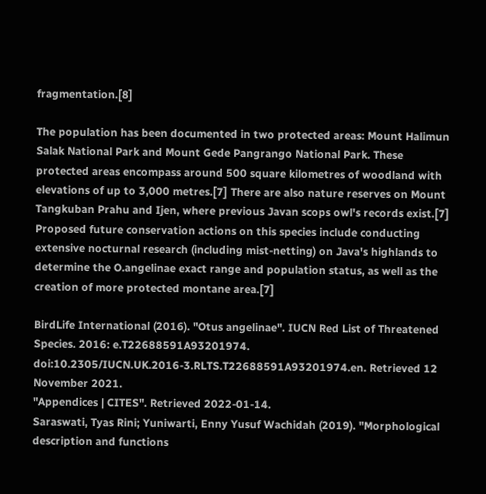fragmentation.[8]

The population has been documented in two protected areas: Mount Halimun Salak National Park and Mount Gede Pangrango National Park. These protected areas encompass around 500 square kilometres of woodland with elevations of up to 3,000 metres.[7] There are also nature reserves on Mount Tangkuban Prahu and Ijen, where previous Javan scops owl's records exist.[7] Proposed future conservation actions on this species include conducting extensive nocturnal research (including mist-netting) on Java's highlands to determine the O.angelinae exact range and population status, as well as the creation of more protected montane area.[7]

BirdLife International (2016). "Otus angelinae". IUCN Red List of Threatened Species. 2016: e.T22688591A93201974. doi:10.2305/IUCN.UK.2016-3.RLTS.T22688591A93201974.en. Retrieved 12 November 2021.
"Appendices | CITES". Retrieved 2022-01-14.
Saraswati, Tyas Rini; Yuniwarti, Enny Yusuf Wachidah (2019). "Morphological description and functions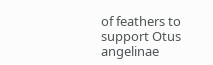of feathers to support Otus angelinae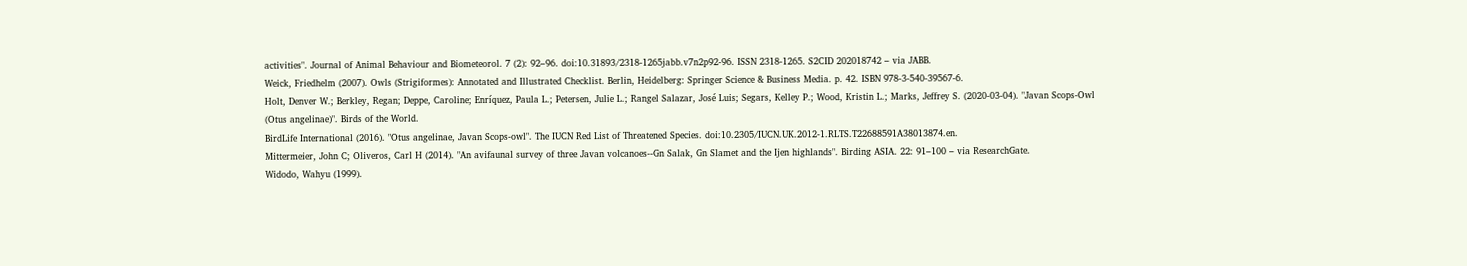activities". Journal of Animal Behaviour and Biometeorol. 7 (2): 92–96. doi:10.31893/2318-1265jabb.v7n2p92-96. ISSN 2318-1265. S2CID 202018742 – via JABB.
Weick, Friedhelm (2007). Owls (Strigiformes): Annotated and Illustrated Checklist. Berlin, Heidelberg: Springer Science & Business Media. p. 42. ISBN 978-3-540-39567-6.
Holt, Denver W.; Berkley, Regan; Deppe, Caroline; Enríquez, Paula L.; Petersen, Julie L.; Rangel Salazar, José Luis; Segars, Kelley P.; Wood, Kristin L.; Marks, Jeffrey S. (2020-03-04). "Javan Scops-Owl (Otus angelinae)". Birds of the World.
BirdLife International (2016). "Otus angelinae, Javan Scops-owl". The IUCN Red List of Threatened Species. doi:10.2305/IUCN.UK.2012-1.RLTS.T22688591A38013874.en.
Mittermeier, John C; Oliveros, Carl H (2014). "An avifaunal survey of three Javan volcanoes--Gn Salak, Gn Slamet and the Ijen highlands". Birding ASIA. 22: 91–100 – via ResearchGate.
Widodo, Wahyu (1999).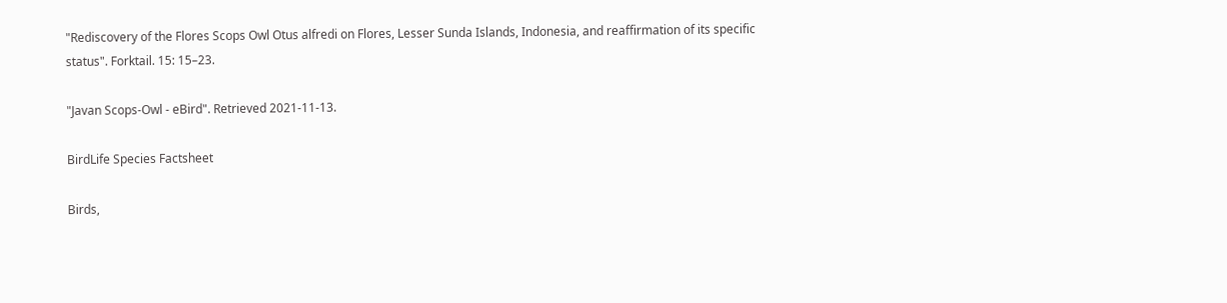"Rediscovery of the Flores Scops Owl Otus alfredi on Flores, Lesser Sunda Islands, Indonesia, and reaffirmation of its specific status". Forktail. 15: 15–23.

"Javan Scops-Owl - eBird". Retrieved 2021-11-13.

BirdLife Species Factsheet

Birds,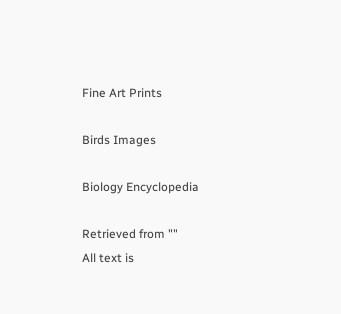Fine Art Prints

Birds Images

Biology Encyclopedia

Retrieved from ""
All text is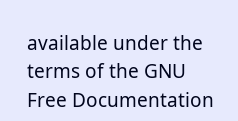available under the terms of the GNU Free Documentation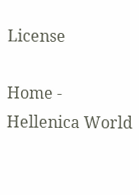License

Home - Hellenica World